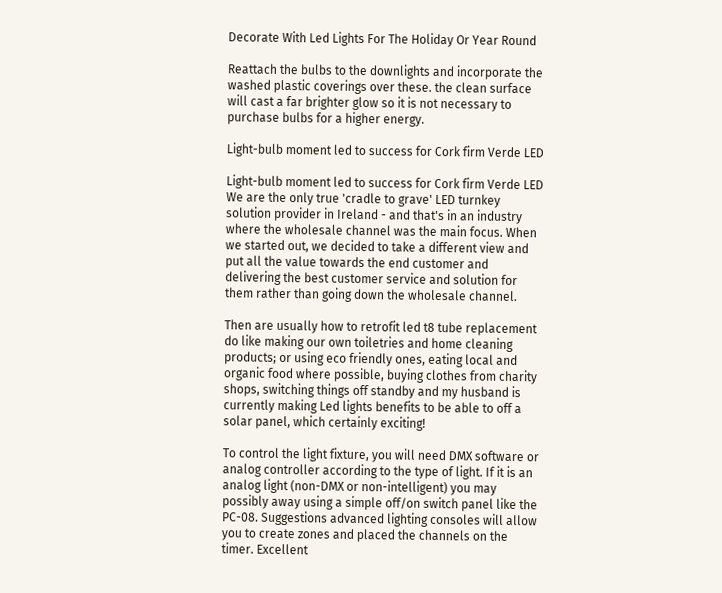Decorate With Led Lights For The Holiday Or Year Round

Reattach the bulbs to the downlights and incorporate the washed plastic coverings over these. the clean surface will cast a far brighter glow so it is not necessary to purchase bulbs for a higher energy.

Light-bulb moment led to success for Cork firm Verde LED

Light-bulb moment led to success for Cork firm Verde LED We are the only true 'cradle to grave' LED turnkey solution provider in Ireland - and that's in an industry where the wholesale channel was the main focus. When we started out, we decided to take a different view and put all the value towards the end customer and delivering the best customer service and solution for them rather than going down the wholesale channel.

Then are usually how to retrofit led t8 tube replacement do like making our own toiletries and home cleaning products; or using eco friendly ones, eating local and organic food where possible, buying clothes from charity shops, switching things off standby and my husband is currently making Led lights benefits to be able to off a solar panel, which certainly exciting!

To control the light fixture, you will need DMX software or analog controller according to the type of light. If it is an analog light (non-DMX or non-intelligent) you may possibly away using a simple off/on switch panel like the PC-08. Suggestions advanced lighting consoles will allow you to create zones and placed the channels on the timer. Excellent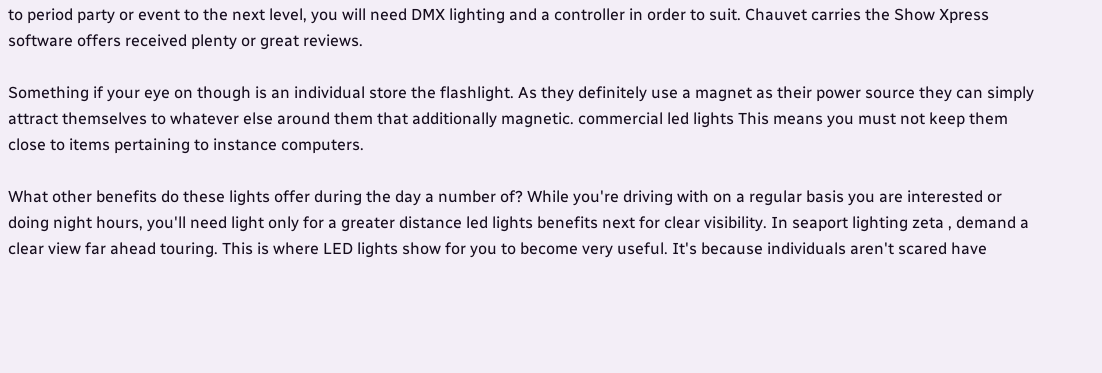to period party or event to the next level, you will need DMX lighting and a controller in order to suit. Chauvet carries the Show Xpress software offers received plenty or great reviews.

Something if your eye on though is an individual store the flashlight. As they definitely use a magnet as their power source they can simply attract themselves to whatever else around them that additionally magnetic. commercial led lights This means you must not keep them close to items pertaining to instance computers.

What other benefits do these lights offer during the day a number of? While you're driving with on a regular basis you are interested or doing night hours, you'll need light only for a greater distance led lights benefits next for clear visibility. In seaport lighting zeta , demand a clear view far ahead touring. This is where LED lights show for you to become very useful. It's because individuals aren't scared have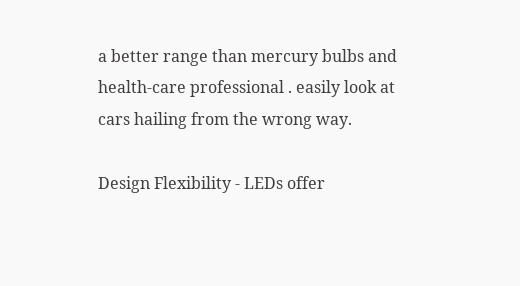a better range than mercury bulbs and health-care professional . easily look at cars hailing from the wrong way.

Design Flexibility - LEDs offer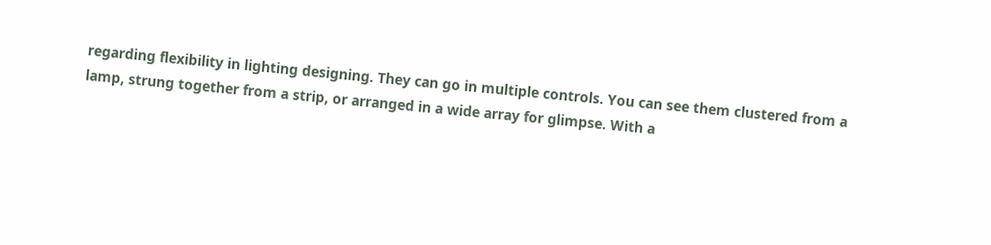regarding flexibility in lighting designing. They can go in multiple controls. You can see them clustered from a lamp, strung together from a strip, or arranged in a wide array for glimpse. With a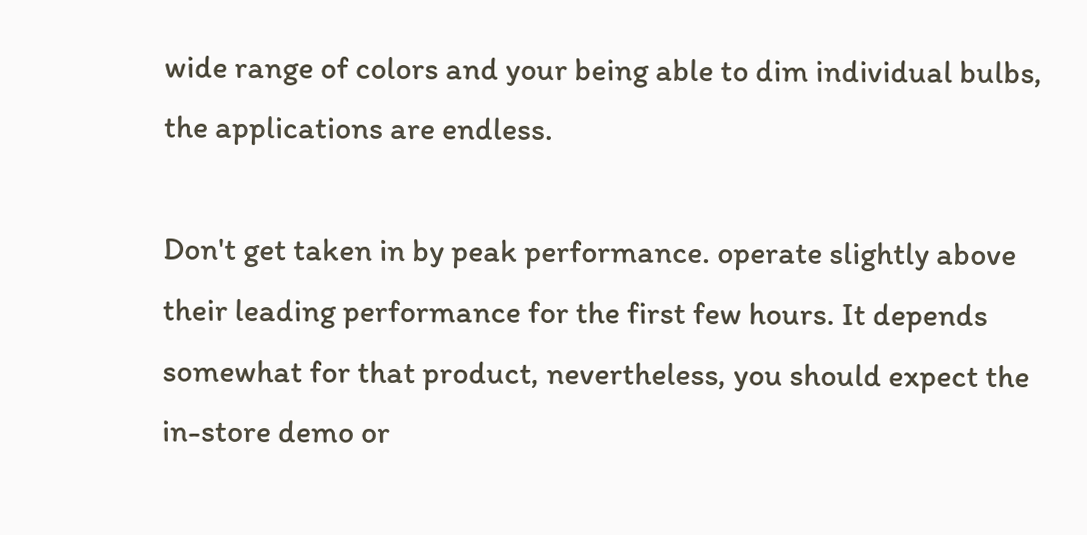wide range of colors and your being able to dim individual bulbs, the applications are endless.

Don't get taken in by peak performance. operate slightly above their leading performance for the first few hours. It depends somewhat for that product, nevertheless, you should expect the in-store demo or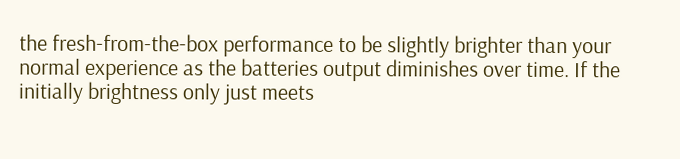the fresh-from-the-box performance to be slightly brighter than your normal experience as the batteries output diminishes over time. If the initially brightness only just meets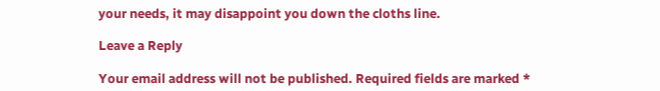your needs, it may disappoint you down the cloths line.

Leave a Reply

Your email address will not be published. Required fields are marked *